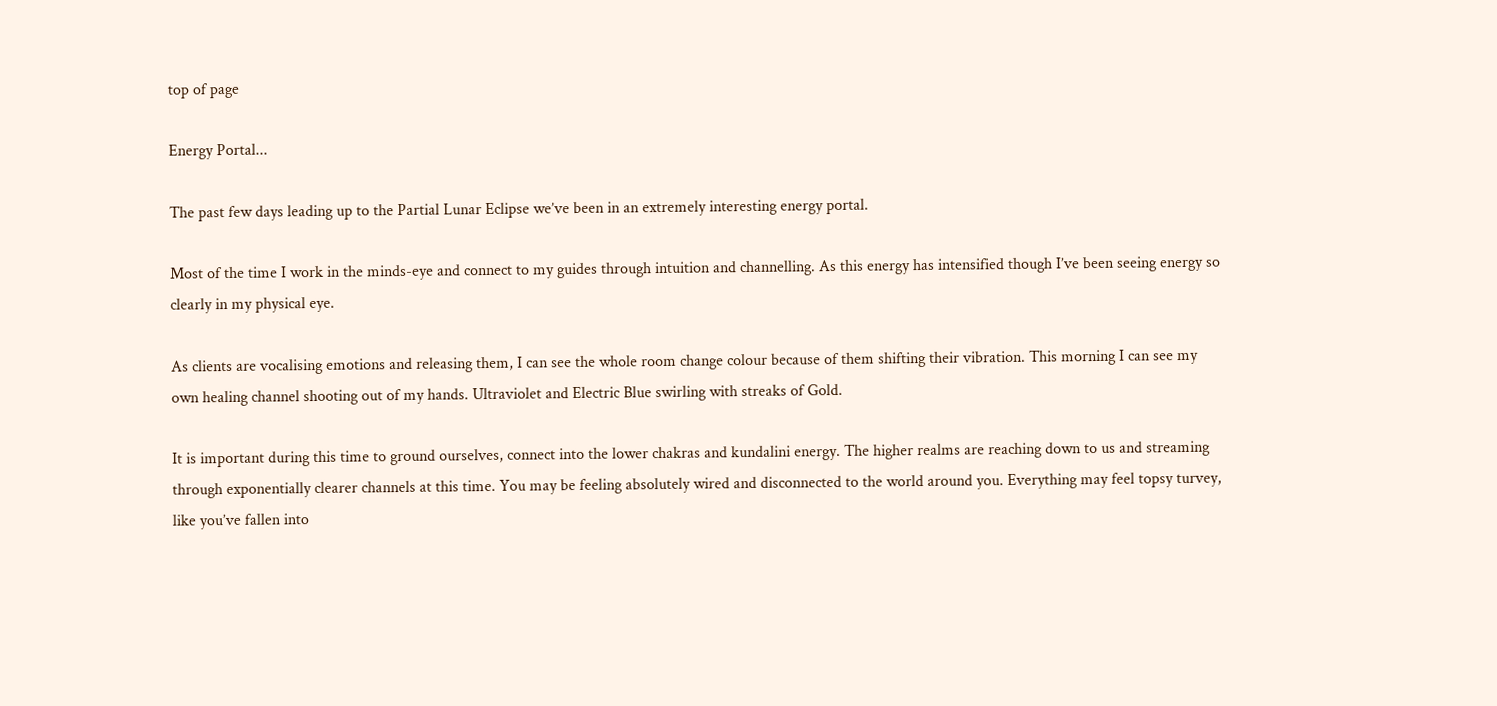top of page

Energy Portal...

The past few days leading up to the Partial Lunar Eclipse we’ve been in an extremely interesting energy portal.

Most of the time I work in the minds-eye and connect to my guides through intuition and channelling. As this energy has intensified though I’ve been seeing energy so clearly in my physical eye.

As clients are vocalising emotions and releasing them, I can see the whole room change colour because of them shifting their vibration. This morning I can see my own healing channel shooting out of my hands. Ultraviolet and Electric Blue swirling with streaks of Gold.

It is important during this time to ground ourselves, connect into the lower chakras and kundalini energy. The higher realms are reaching down to us and streaming through exponentially clearer channels at this time. You may be feeling absolutely wired and disconnected to the world around you. Everything may feel topsy turvey, like you’ve fallen into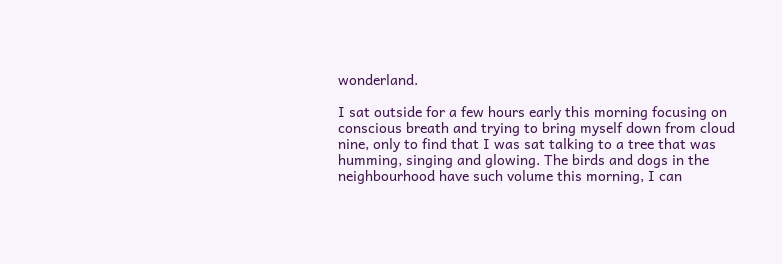wonderland.

I sat outside for a few hours early this morning focusing on conscious breath and trying to bring myself down from cloud nine, only to find that I was sat talking to a tree that was humming, singing and glowing. The birds and dogs in the neighbourhood have such volume this morning, I can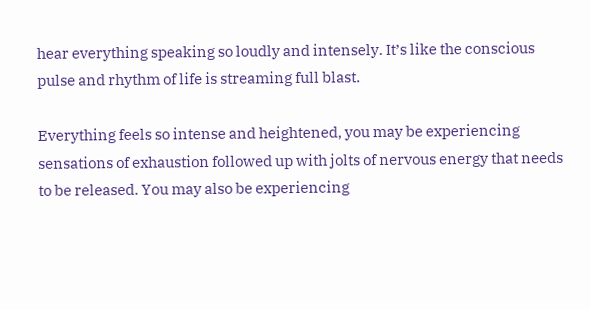hear everything speaking so loudly and intensely. It’s like the conscious pulse and rhythm of life is streaming full blast.

Everything feels so intense and heightened, you may be experiencing sensations of exhaustion followed up with jolts of nervous energy that needs to be released. You may also be experiencing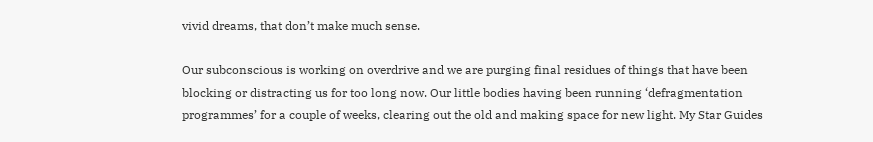vivid dreams, that don’t make much sense.

Our subconscious is working on overdrive and we are purging final residues of things that have been blocking or distracting us for too long now. Our little bodies having been running ‘defragmentation programmes’ for a couple of weeks, clearing out the old and making space for new light. My Star Guides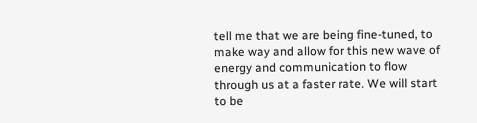tell me that we are being fine-tuned, to make way and allow for this new wave of energy and communication to flow through us at a faster rate. We will start to be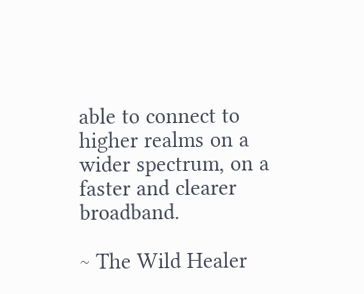able to connect to higher realms on a wider spectrum, on a faster and clearer broadband.

~ The Wild Healer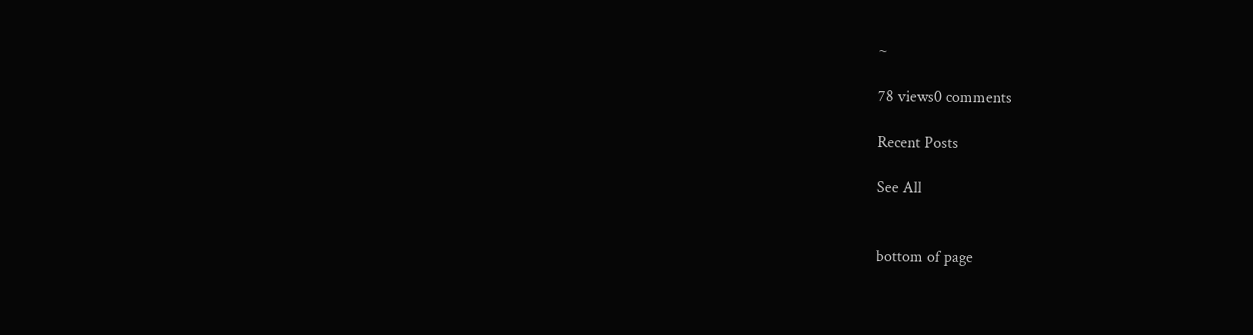~

78 views0 comments

Recent Posts

See All


bottom of page